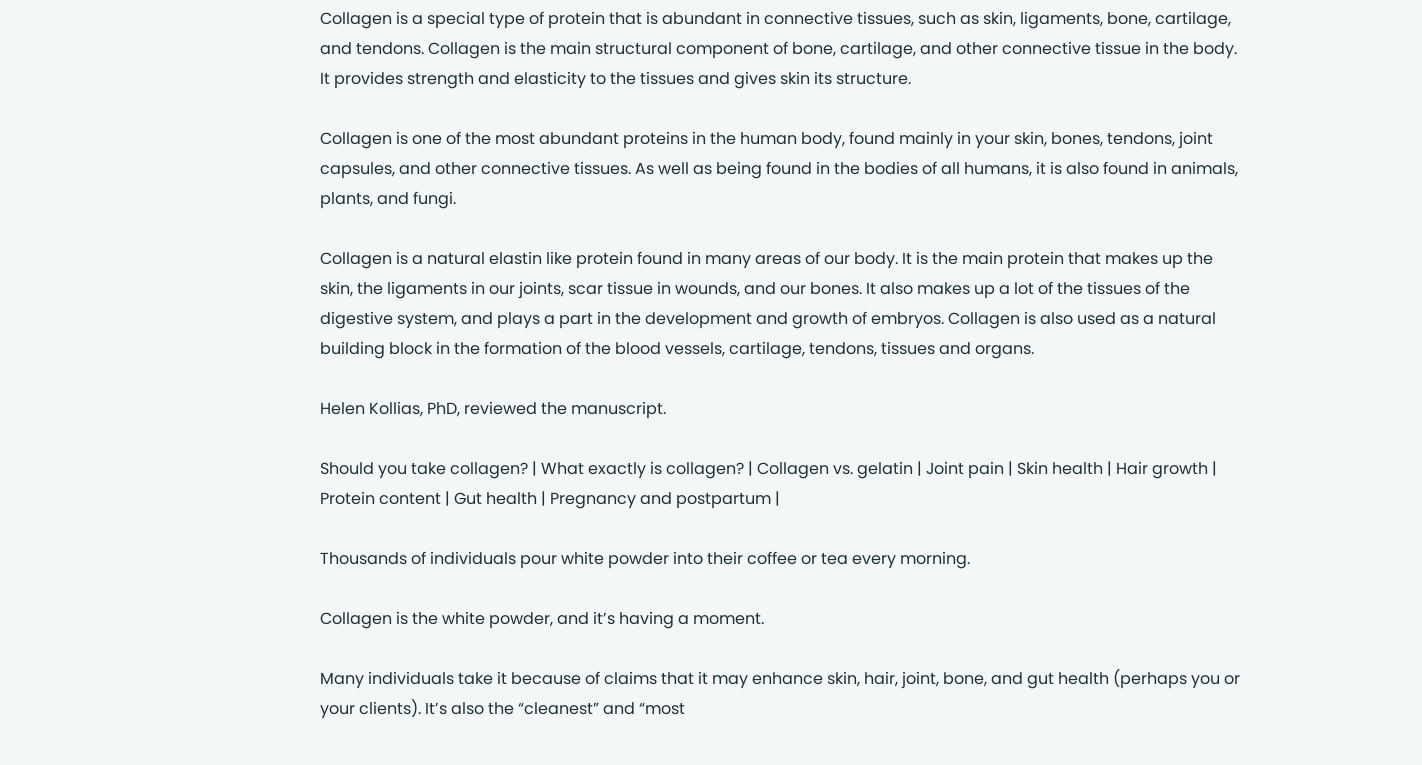Collagen is a special type of protein that is abundant in connective tissues, such as skin, ligaments, bone, cartilage, and tendons. Collagen is the main structural component of bone, cartilage, and other connective tissue in the body. It provides strength and elasticity to the tissues and gives skin its structure.

Collagen is one of the most abundant proteins in the human body, found mainly in your skin, bones, tendons, joint capsules, and other connective tissues. As well as being found in the bodies of all humans, it is also found in animals, plants, and fungi.

Collagen is a natural elastin like protein found in many areas of our body. It is the main protein that makes up the skin, the ligaments in our joints, scar tissue in wounds, and our bones. It also makes up a lot of the tissues of the digestive system, and plays a part in the development and growth of embryos. Collagen is also used as a natural building block in the formation of the blood vessels, cartilage, tendons, tissues and organs.

Helen Kollias, PhD, reviewed the manuscript.

Should you take collagen? | What exactly is collagen? | Collagen vs. gelatin | Joint pain | Skin health | Hair growth | Protein content | Gut health | Pregnancy and postpartum |

Thousands of individuals pour white powder into their coffee or tea every morning.

Collagen is the white powder, and it’s having a moment.

Many individuals take it because of claims that it may enhance skin, hair, joint, bone, and gut health (perhaps you or your clients). It’s also the “cleanest” and “most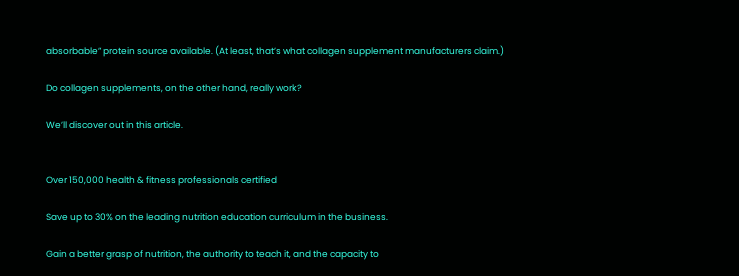absorbable” protein source available. (At least, that’s what collagen supplement manufacturers claim.)

Do collagen supplements, on the other hand, really work?

We’ll discover out in this article.


Over 150,000 health & fitness professionals certified

Save up to 30% on the leading nutrition education curriculum in the business.

Gain a better grasp of nutrition, the authority to teach it, and the capacity to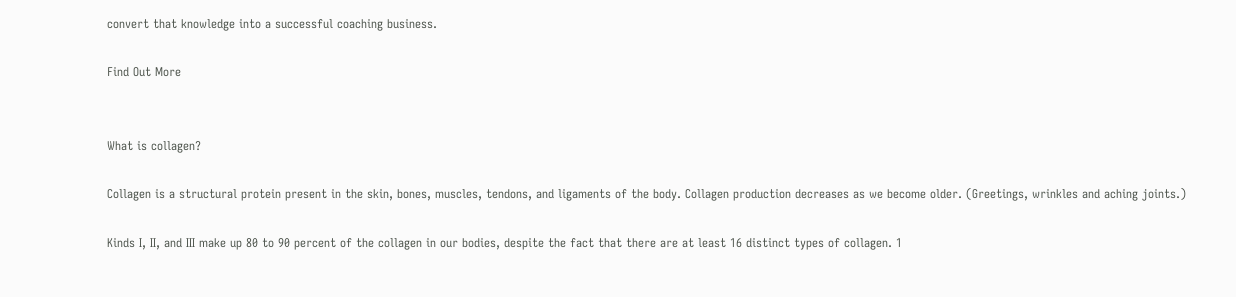convert that knowledge into a successful coaching business.

Find Out More


What is collagen?

Collagen is a structural protein present in the skin, bones, muscles, tendons, and ligaments of the body. Collagen production decreases as we become older. (Greetings, wrinkles and aching joints.)

Kinds I, II, and III make up 80 to 90 percent of the collagen in our bodies, despite the fact that there are at least 16 distinct types of collagen. 1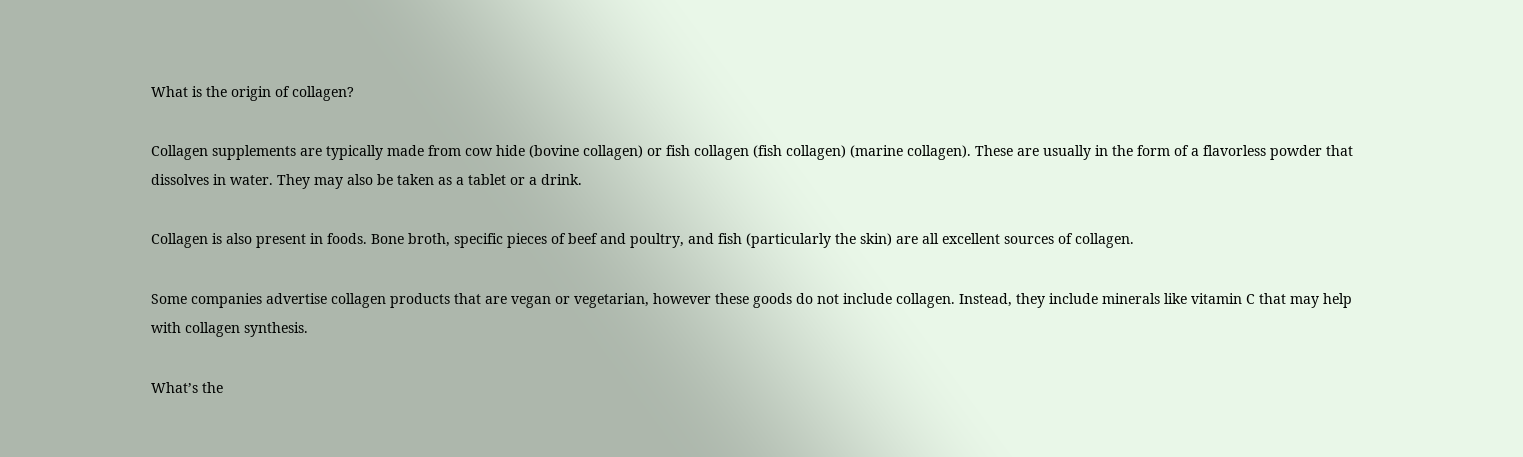What is the origin of collagen?

Collagen supplements are typically made from cow hide (bovine collagen) or fish collagen (fish collagen) (marine collagen). These are usually in the form of a flavorless powder that dissolves in water. They may also be taken as a tablet or a drink.

Collagen is also present in foods. Bone broth, specific pieces of beef and poultry, and fish (particularly the skin) are all excellent sources of collagen.

Some companies advertise collagen products that are vegan or vegetarian, however these goods do not include collagen. Instead, they include minerals like vitamin C that may help with collagen synthesis.

What’s the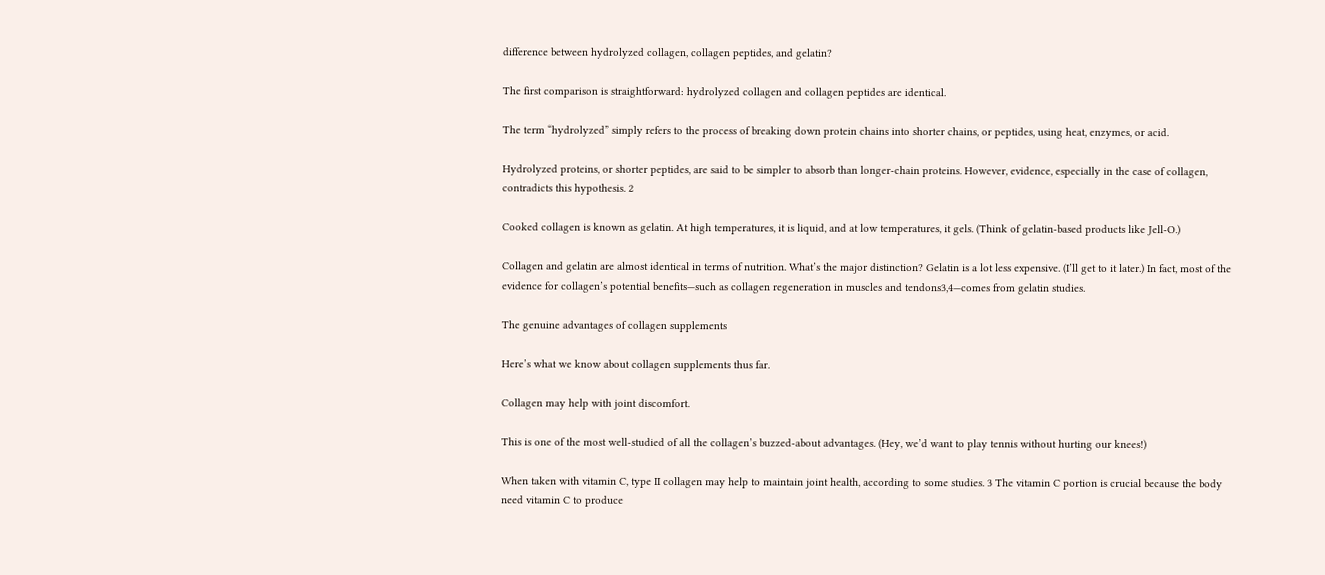difference between hydrolyzed collagen, collagen peptides, and gelatin?

The first comparison is straightforward: hydrolyzed collagen and collagen peptides are identical.

The term “hydrolyzed” simply refers to the process of breaking down protein chains into shorter chains, or peptides, using heat, enzymes, or acid.

Hydrolyzed proteins, or shorter peptides, are said to be simpler to absorb than longer-chain proteins. However, evidence, especially in the case of collagen, contradicts this hypothesis. 2

Cooked collagen is known as gelatin. At high temperatures, it is liquid, and at low temperatures, it gels. (Think of gelatin-based products like Jell-O.)

Collagen and gelatin are almost identical in terms of nutrition. What’s the major distinction? Gelatin is a lot less expensive. (I’ll get to it later.) In fact, most of the evidence for collagen’s potential benefits—such as collagen regeneration in muscles and tendons3,4—comes from gelatin studies.

The genuine advantages of collagen supplements

Here’s what we know about collagen supplements thus far.

Collagen may help with joint discomfort.

This is one of the most well-studied of all the collagen’s buzzed-about advantages. (Hey, we’d want to play tennis without hurting our knees!)

When taken with vitamin C, type II collagen may help to maintain joint health, according to some studies. 3 The vitamin C portion is crucial because the body need vitamin C to produce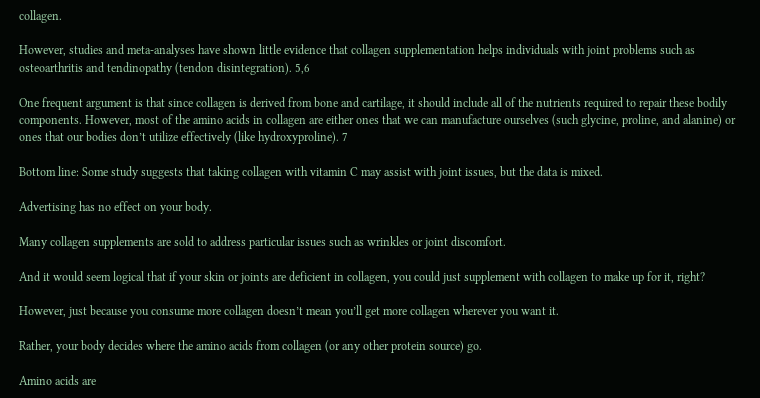collagen.

However, studies and meta-analyses have shown little evidence that collagen supplementation helps individuals with joint problems such as osteoarthritis and tendinopathy (tendon disintegration). 5,6

One frequent argument is that since collagen is derived from bone and cartilage, it should include all of the nutrients required to repair these bodily components. However, most of the amino acids in collagen are either ones that we can manufacture ourselves (such glycine, proline, and alanine) or ones that our bodies don’t utilize effectively (like hydroxyproline). 7

Bottom line: Some study suggests that taking collagen with vitamin C may assist with joint issues, but the data is mixed.

Advertising has no effect on your body.

Many collagen supplements are sold to address particular issues such as wrinkles or joint discomfort.

And it would seem logical that if your skin or joints are deficient in collagen, you could just supplement with collagen to make up for it, right?

However, just because you consume more collagen doesn’t mean you’ll get more collagen wherever you want it.

Rather, your body decides where the amino acids from collagen (or any other protein source) go.

Amino acids are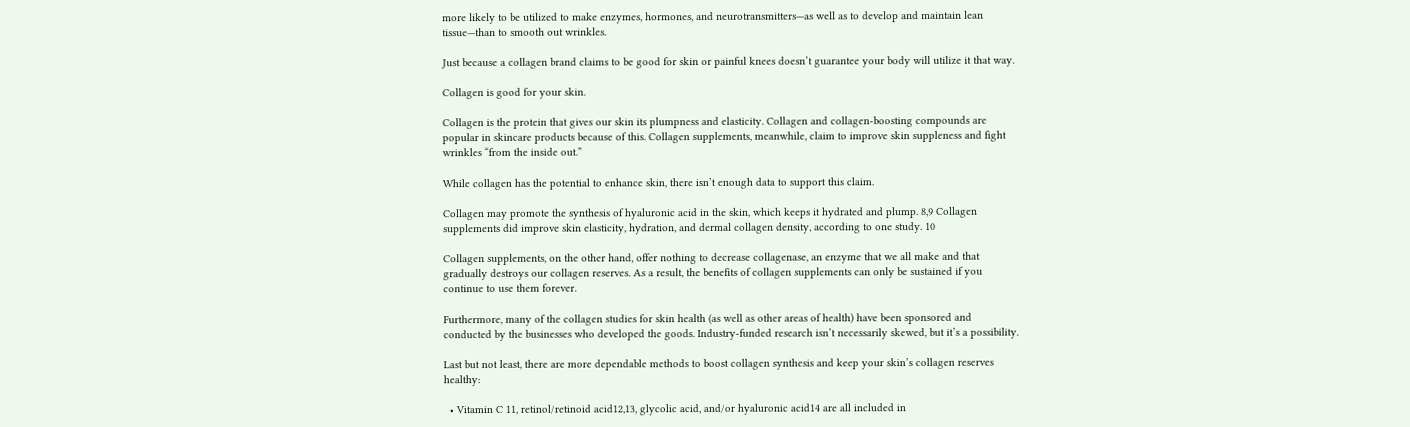more likely to be utilized to make enzymes, hormones, and neurotransmitters—as well as to develop and maintain lean tissue—than to smooth out wrinkles.

Just because a collagen brand claims to be good for skin or painful knees doesn’t guarantee your body will utilize it that way.

Collagen is good for your skin.

Collagen is the protein that gives our skin its plumpness and elasticity. Collagen and collagen-boosting compounds are popular in skincare products because of this. Collagen supplements, meanwhile, claim to improve skin suppleness and fight wrinkles “from the inside out.”

While collagen has the potential to enhance skin, there isn’t enough data to support this claim.

Collagen may promote the synthesis of hyaluronic acid in the skin, which keeps it hydrated and plump. 8,9 Collagen supplements did improve skin elasticity, hydration, and dermal collagen density, according to one study. 10

Collagen supplements, on the other hand, offer nothing to decrease collagenase, an enzyme that we all make and that gradually destroys our collagen reserves. As a result, the benefits of collagen supplements can only be sustained if you continue to use them forever.

Furthermore, many of the collagen studies for skin health (as well as other areas of health) have been sponsored and conducted by the businesses who developed the goods. Industry-funded research isn’t necessarily skewed, but it’s a possibility.

Last but not least, there are more dependable methods to boost collagen synthesis and keep your skin’s collagen reserves healthy:

  • Vitamin C 11, retinol/retinoid acid12,13, glycolic acid, and/or hyaluronic acid14 are all included in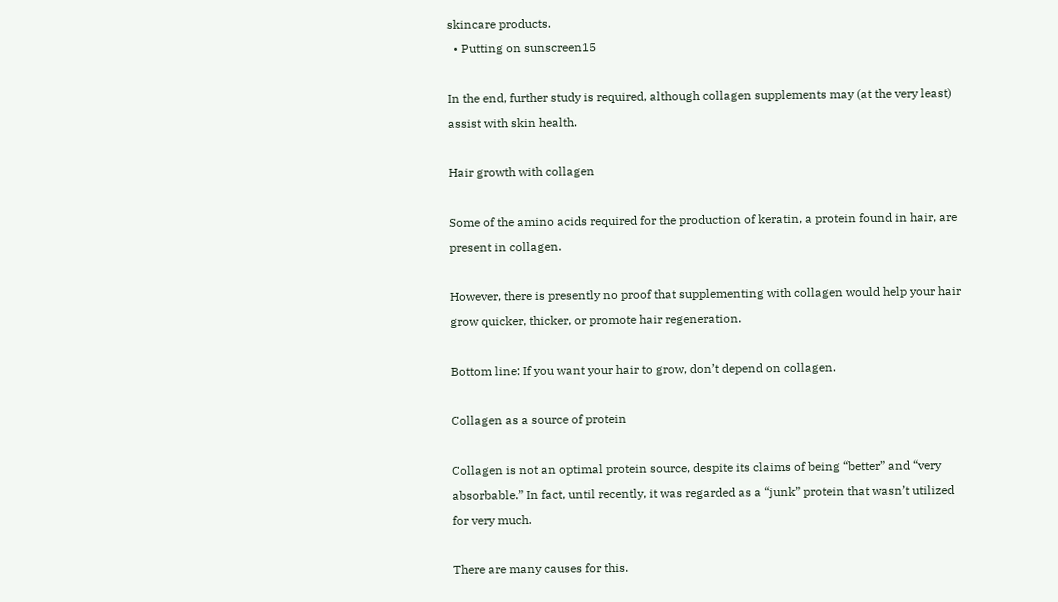skincare products.
  • Putting on sunscreen15

In the end, further study is required, although collagen supplements may (at the very least) assist with skin health.

Hair growth with collagen

Some of the amino acids required for the production of keratin, a protein found in hair, are present in collagen.

However, there is presently no proof that supplementing with collagen would help your hair grow quicker, thicker, or promote hair regeneration.

Bottom line: If you want your hair to grow, don’t depend on collagen.

Collagen as a source of protein

Collagen is not an optimal protein source, despite its claims of being “better” and “very absorbable.” In fact, until recently, it was regarded as a “junk” protein that wasn’t utilized for very much.

There are many causes for this.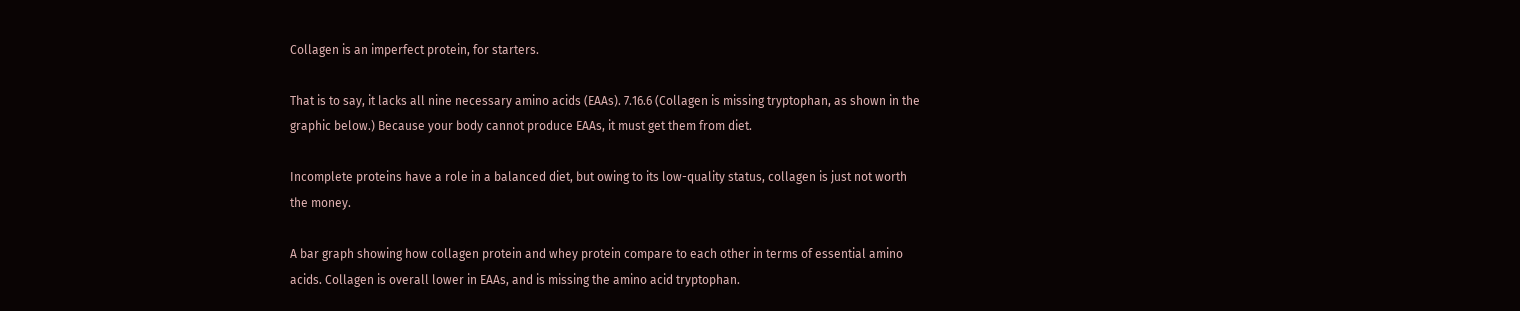Collagen is an imperfect protein, for starters.

That is to say, it lacks all nine necessary amino acids (EAAs). 7.16.6 (Collagen is missing tryptophan, as shown in the graphic below.) Because your body cannot produce EAAs, it must get them from diet.

Incomplete proteins have a role in a balanced diet, but owing to its low-quality status, collagen is just not worth the money.

A bar graph showing how collagen protein and whey protein compare to each other in terms of essential amino acids. Collagen is overall lower in EAAs, and is missing the amino acid tryptophan.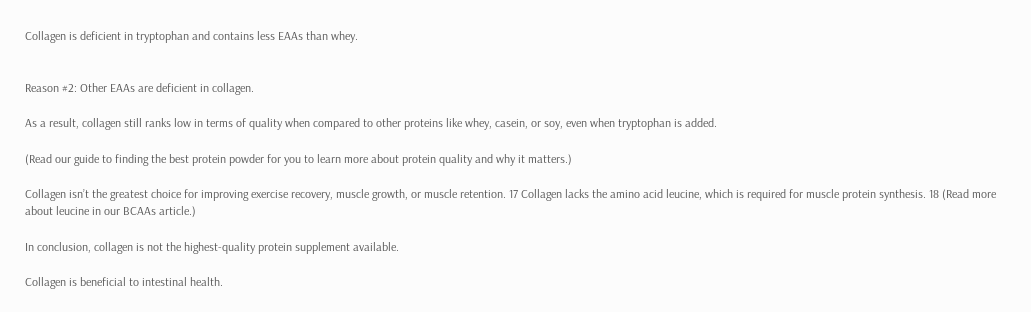Collagen is deficient in tryptophan and contains less EAAs than whey.


Reason #2: Other EAAs are deficient in collagen.

As a result, collagen still ranks low in terms of quality when compared to other proteins like whey, casein, or soy, even when tryptophan is added.

(Read our guide to finding the best protein powder for you to learn more about protein quality and why it matters.)

Collagen isn’t the greatest choice for improving exercise recovery, muscle growth, or muscle retention. 17 Collagen lacks the amino acid leucine, which is required for muscle protein synthesis. 18 (Read more about leucine in our BCAAs article.)

In conclusion, collagen is not the highest-quality protein supplement available.

Collagen is beneficial to intestinal health.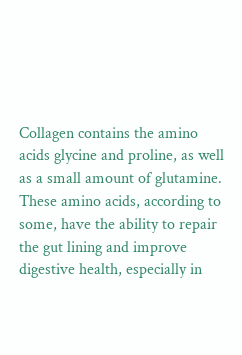Collagen contains the amino acids glycine and proline, as well as a small amount of glutamine. These amino acids, according to some, have the ability to repair the gut lining and improve digestive health, especially in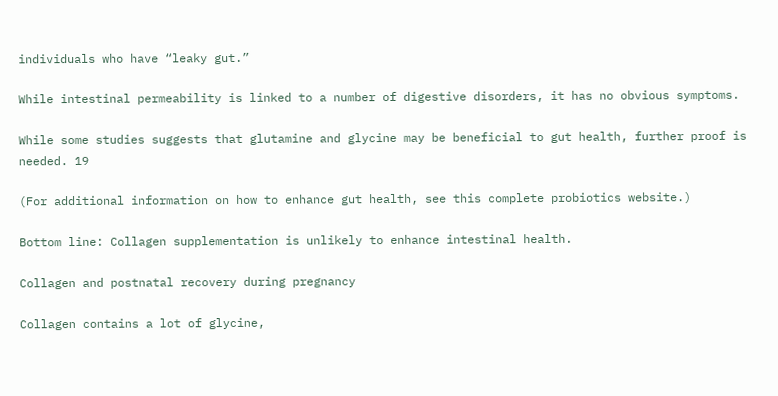individuals who have “leaky gut.”

While intestinal permeability is linked to a number of digestive disorders, it has no obvious symptoms.

While some studies suggests that glutamine and glycine may be beneficial to gut health, further proof is needed. 19

(For additional information on how to enhance gut health, see this complete probiotics website.)

Bottom line: Collagen supplementation is unlikely to enhance intestinal health.

Collagen and postnatal recovery during pregnancy

Collagen contains a lot of glycine,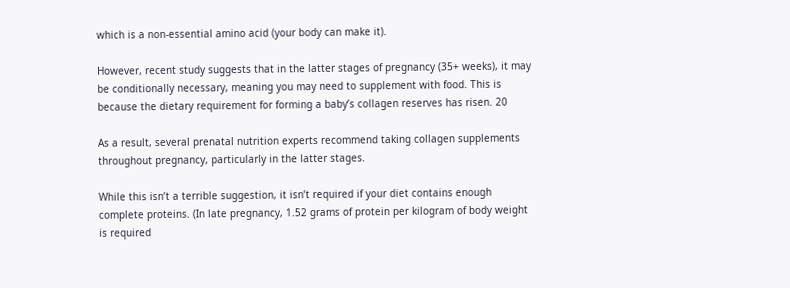which is a non-essential amino acid (your body can make it).

However, recent study suggests that in the latter stages of pregnancy (35+ weeks), it may be conditionally necessary, meaning you may need to supplement with food. This is because the dietary requirement for forming a baby’s collagen reserves has risen. 20

As a result, several prenatal nutrition experts recommend taking collagen supplements throughout pregnancy, particularly in the latter stages.

While this isn’t a terrible suggestion, it isn’t required if your diet contains enough complete proteins. (In late pregnancy, 1.52 grams of protein per kilogram of body weight is required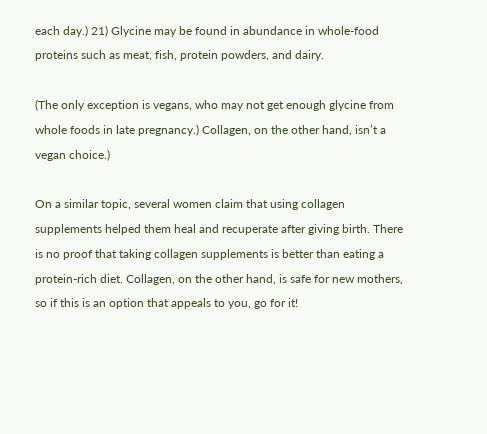each day.) 21) Glycine may be found in abundance in whole-food proteins such as meat, fish, protein powders, and dairy.

(The only exception is vegans, who may not get enough glycine from whole foods in late pregnancy.) Collagen, on the other hand, isn’t a vegan choice.)

On a similar topic, several women claim that using collagen supplements helped them heal and recuperate after giving birth. There is no proof that taking collagen supplements is better than eating a protein-rich diet. Collagen, on the other hand, is safe for new mothers, so if this is an option that appeals to you, go for it!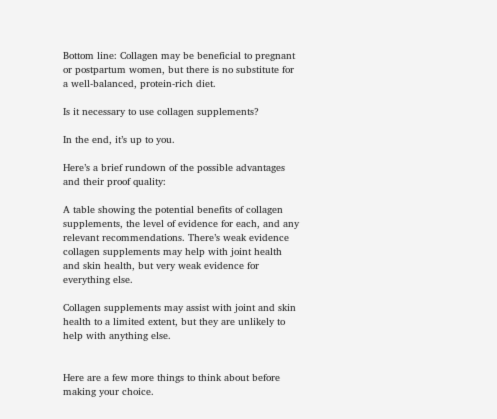Bottom line: Collagen may be beneficial to pregnant or postpartum women, but there is no substitute for a well-balanced, protein-rich diet.

Is it necessary to use collagen supplements?

In the end, it’s up to you.

Here’s a brief rundown of the possible advantages and their proof quality:

A table showing the potential benefits of collagen supplements, the level of evidence for each, and any relevant recommendations. There’s weak evidence collagen supplements may help with joint health and skin health, but very weak evidence for everything else.

Collagen supplements may assist with joint and skin health to a limited extent, but they are unlikely to help with anything else.


Here are a few more things to think about before making your choice.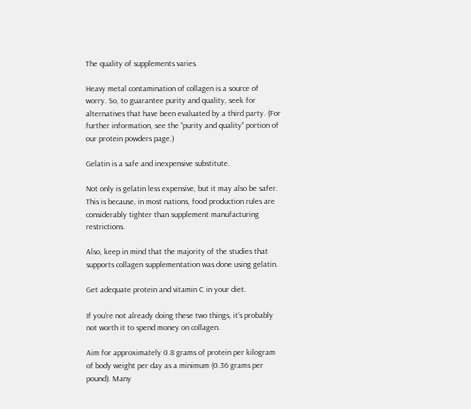The quality of supplements varies.

Heavy metal contamination of collagen is a source of worry. So, to guarantee purity and quality, seek for alternatives that have been evaluated by a third party. (For further information, see the “purity and quality” portion of our protein powders page.)

Gelatin is a safe and inexpensive substitute.

Not only is gelatin less expensive, but it may also be safer. This is because, in most nations, food production rules are considerably tighter than supplement manufacturing restrictions.

Also, keep in mind that the majority of the studies that supports collagen supplementation was done using gelatin.

Get adequate protein and vitamin C in your diet.

If you’re not already doing these two things, it’s probably not worth it to spend money on collagen.

Aim for approximately 0.8 grams of protein per kilogram of body weight per day as a minimum (0.36 grams per pound). Many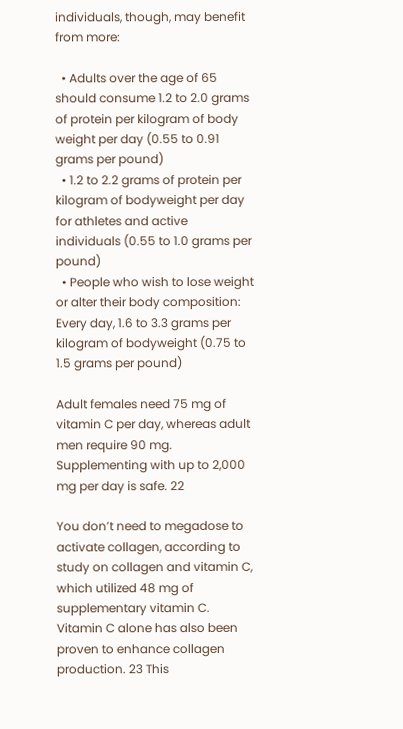individuals, though, may benefit from more:

  • Adults over the age of 65 should consume 1.2 to 2.0 grams of protein per kilogram of body weight per day (0.55 to 0.91 grams per pound)
  • 1.2 to 2.2 grams of protein per kilogram of bodyweight per day for athletes and active individuals (0.55 to 1.0 grams per pound)
  • People who wish to lose weight or alter their body composition: Every day, 1.6 to 3.3 grams per kilogram of bodyweight (0.75 to 1.5 grams per pound)

Adult females need 75 mg of vitamin C per day, whereas adult men require 90 mg. Supplementing with up to 2,000 mg per day is safe. 22

You don’t need to megadose to activate collagen, according to study on collagen and vitamin C, which utilized 48 mg of supplementary vitamin C. Vitamin C alone has also been proven to enhance collagen production. 23 This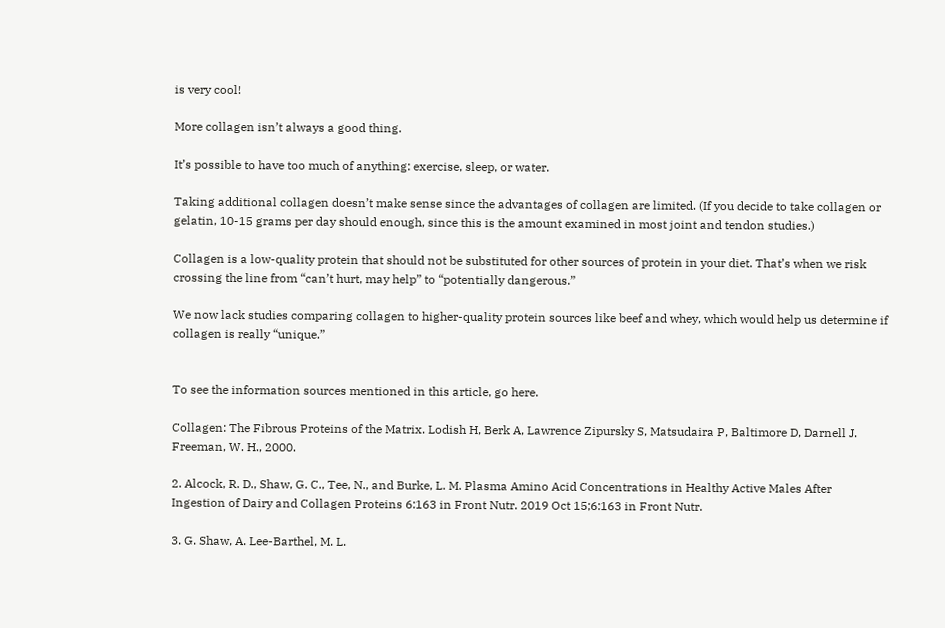is very cool!

More collagen isn’t always a good thing.

It’s possible to have too much of anything: exercise, sleep, or water.

Taking additional collagen doesn’t make sense since the advantages of collagen are limited. (If you decide to take collagen or gelatin, 10-15 grams per day should enough, since this is the amount examined in most joint and tendon studies.)

Collagen is a low-quality protein that should not be substituted for other sources of protein in your diet. That’s when we risk crossing the line from “can’t hurt, may help” to “potentially dangerous.”

We now lack studies comparing collagen to higher-quality protein sources like beef and whey, which would help us determine if collagen is really “unique.”


To see the information sources mentioned in this article, go here.

Collagen: The Fibrous Proteins of the Matrix. Lodish H, Berk A, Lawrence Zipursky S, Matsudaira P, Baltimore D, Darnell J. Freeman, W. H., 2000.

2. Alcock, R. D., Shaw, G. C., Tee, N., and Burke, L. M. Plasma Amino Acid Concentrations in Healthy Active Males After Ingestion of Dairy and Collagen Proteins 6:163 in Front Nutr. 2019 Oct 15;6:163 in Front Nutr.

3. G. Shaw, A. Lee-Barthel, M. L.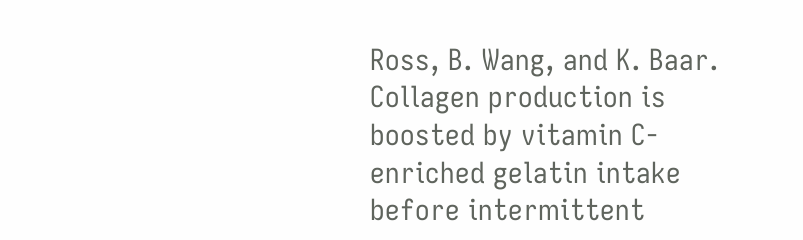Ross, B. Wang, and K. Baar. Collagen production is boosted by vitamin C-enriched gelatin intake before intermittent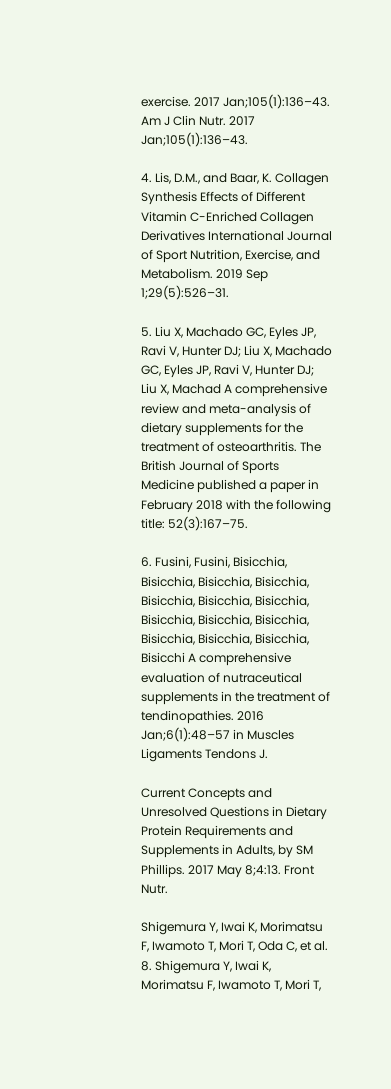exercise. 2017 Jan;105(1):136–43. Am J Clin Nutr. 2017 Jan;105(1):136–43.

4. Lis, D.M., and Baar, K. Collagen Synthesis Effects of Different Vitamin C-Enriched Collagen Derivatives International Journal of Sport Nutrition, Exercise, and Metabolism. 2019 Sep 1;29(5):526–31.

5. Liu X, Machado GC, Eyles JP, Ravi V, Hunter DJ; Liu X, Machado GC, Eyles JP, Ravi V, Hunter DJ; Liu X, Machad A comprehensive review and meta-analysis of dietary supplements for the treatment of osteoarthritis. The British Journal of Sports Medicine published a paper in February 2018 with the following title: 52(3):167–75.

6. Fusini, Fusini, Bisicchia, Bisicchia, Bisicchia, Bisicchia, Bisicchia, Bisicchia, Bisicchia, Bisicchia, Bisicchia, Bisicchia, Bisicchia, Bisicchia, Bisicchia, Bisicchi A comprehensive evaluation of nutraceutical supplements in the treatment of tendinopathies. 2016 Jan;6(1):48–57 in Muscles Ligaments Tendons J.

Current Concepts and Unresolved Questions in Dietary Protein Requirements and Supplements in Adults, by SM Phillips. 2017 May 8;4:13. Front Nutr.

Shigemura Y, Iwai K, Morimatsu F, Iwamoto T, Mori T, Oda C, et al. 8. Shigemura Y, Iwai K, Morimatsu F, Iwamoto T, Mori T,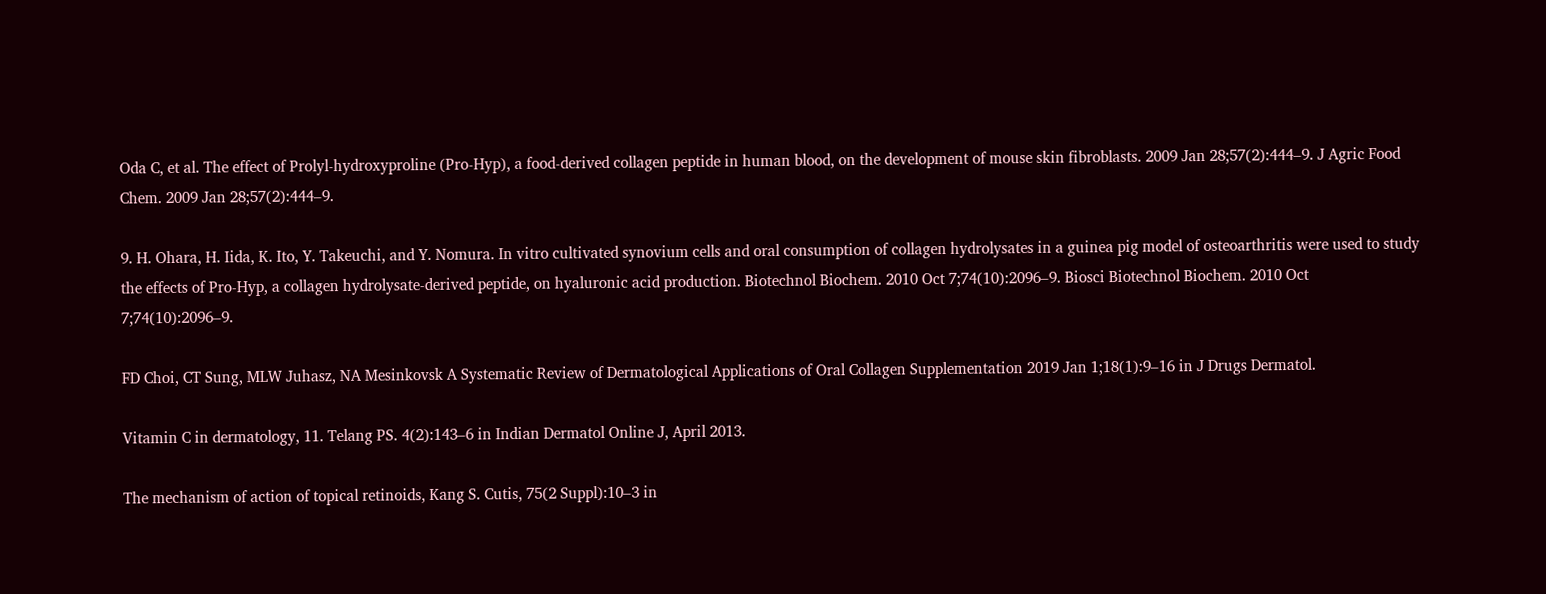Oda C, et al. The effect of Prolyl-hydroxyproline (Pro-Hyp), a food-derived collagen peptide in human blood, on the development of mouse skin fibroblasts. 2009 Jan 28;57(2):444–9. J Agric Food Chem. 2009 Jan 28;57(2):444–9.

9. H. Ohara, H. Iida, K. Ito, Y. Takeuchi, and Y. Nomura. In vitro cultivated synovium cells and oral consumption of collagen hydrolysates in a guinea pig model of osteoarthritis were used to study the effects of Pro-Hyp, a collagen hydrolysate-derived peptide, on hyaluronic acid production. Biotechnol Biochem. 2010 Oct 7;74(10):2096–9. Biosci Biotechnol Biochem. 2010 Oct 7;74(10):2096–9.

FD Choi, CT Sung, MLW Juhasz, NA Mesinkovsk A Systematic Review of Dermatological Applications of Oral Collagen Supplementation 2019 Jan 1;18(1):9–16 in J Drugs Dermatol.

Vitamin C in dermatology, 11. Telang PS. 4(2):143–6 in Indian Dermatol Online J, April 2013.

The mechanism of action of topical retinoids, Kang S. Cutis, 75(2 Suppl):10–3 in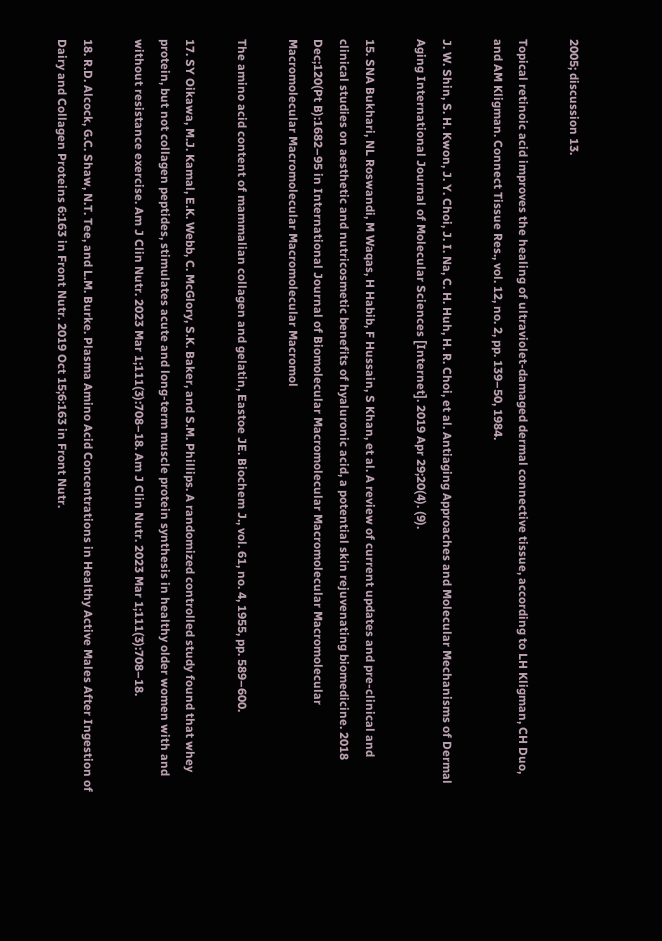2005; discussion 13.

Topical retinoic acid improves the healing of ultraviolet-damaged dermal connective tissue, according to LH Kligman, CH Duo, and AM Kligman. Connect Tissue Res., vol. 12, no. 2, pp. 139–50, 1984.

J. W. Shin, S. H. Kwon, J. Y. Choi, J. I. Na, C. H. Huh, H. R. Choi, et al. Antiaging Approaches and Molecular Mechanisms of Dermal Aging International Journal of Molecular Sciences [Internet]. 2019 Apr 29;20(4). (9).

15. SNA Bukhari, NL Roswandi, M Waqas, H Habib, F Hussain, S Khan, et al. A review of current updates and pre-clinical and clinical studies on aesthetic and nutricosmetic benefits of hyaluronic acid, a potential skin rejuvenating biomedicine. 2018 Dec;120(Pt B):1682–95 in International Journal of Biomolecular Macromolecular Macromolecular Macromolecular Macromolecular Macromolecular Macromolecular Macromol

The amino acid content of mammalian collagen and gelatin, Eastoe JE. Biochem J., vol. 61, no. 4, 1955, pp. 589–600.

17. SY Oikawa, M.J. Kamal, E.K. Webb, C. McGlory, S.K. Baker, and S.M. Phillips. A randomized controlled study found that whey protein, but not collagen peptides, stimulates acute and long-term muscle protein synthesis in healthy older women with and without resistance exercise. Am J Clin Nutr. 2023 Mar 1;111(3):708–18. Am J Clin Nutr. 2023 Mar 1;111(3):708–18.

18. R.D. Alcock, G.C. Shaw, N.T. Tee, and L.M. Burke. Plasma Amino Acid Concentrations in Healthy Active Males After Ingestion of Dairy and Collagen Proteins 6:163 in Front Nutr. 2019 Oct 15;6:163 in Front Nutr.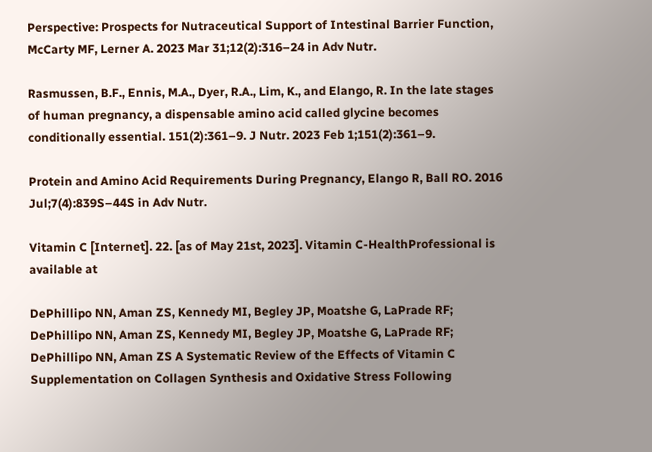Perspective: Prospects for Nutraceutical Support of Intestinal Barrier Function, McCarty MF, Lerner A. 2023 Mar 31;12(2):316–24 in Adv Nutr.

Rasmussen, B.F., Ennis, M.A., Dyer, R.A., Lim, K., and Elango, R. In the late stages of human pregnancy, a dispensable amino acid called glycine becomes conditionally essential. 151(2):361–9. J Nutr. 2023 Feb 1;151(2):361–9.

Protein and Amino Acid Requirements During Pregnancy, Elango R, Ball RO. 2016 Jul;7(4):839S–44S in Adv Nutr.

Vitamin C [Internet]. 22. [as of May 21st, 2023]. Vitamin C-HealthProfessional is available at

DePhillipo NN, Aman ZS, Kennedy MI, Begley JP, Moatshe G, LaPrade RF; DePhillipo NN, Aman ZS, Kennedy MI, Begley JP, Moatshe G, LaPrade RF; DePhillipo NN, Aman ZS A Systematic Review of the Effects of Vitamin C Supplementation on Collagen Synthesis and Oxidative Stress Following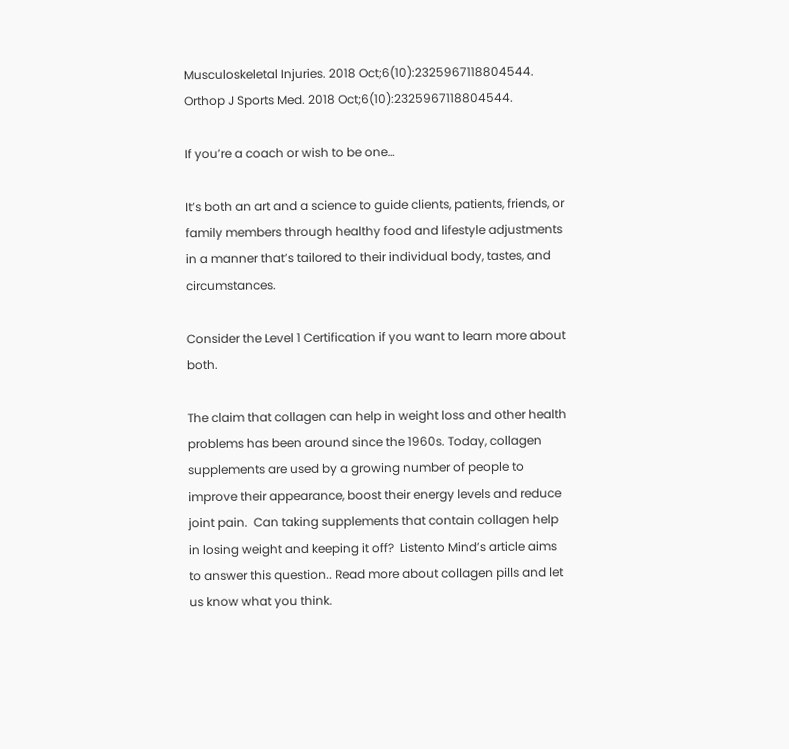Musculoskeletal Injuries. 2018 Oct;6(10):2325967118804544. Orthop J Sports Med. 2018 Oct;6(10):2325967118804544.

If you’re a coach or wish to be one…

It’s both an art and a science to guide clients, patients, friends, or family members through healthy food and lifestyle adjustments in a manner that’s tailored to their individual body, tastes, and circumstances.

Consider the Level 1 Certification if you want to learn more about both.

The claim that collagen can help in weight loss and other health problems has been around since the 1960s. Today, collagen supplements are used by a growing number of people to improve their appearance, boost their energy levels and reduce joint pain.  Can taking supplements that contain collagen help in losing weight and keeping it off?  Listento Mind’s article aims to answer this question.. Read more about collagen pills and let us know what you think.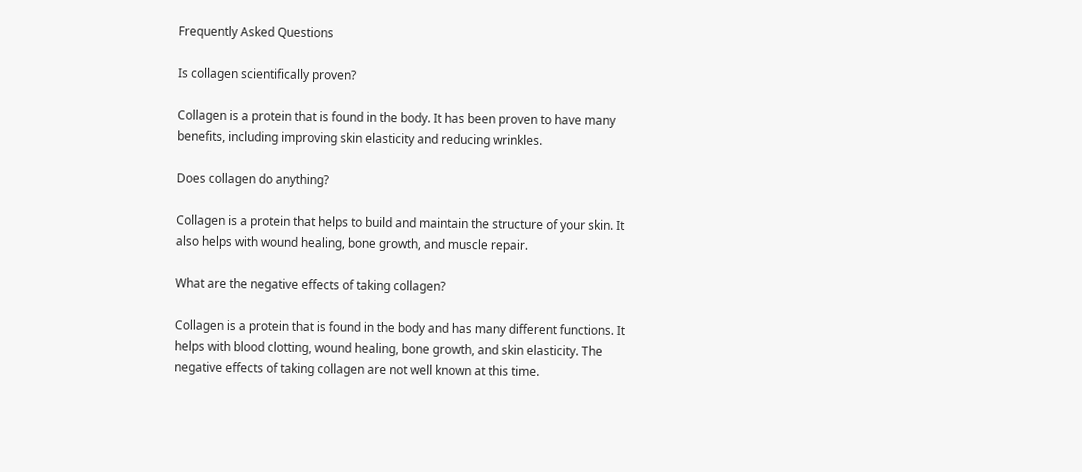Frequently Asked Questions

Is collagen scientifically proven?

Collagen is a protein that is found in the body. It has been proven to have many benefits, including improving skin elasticity and reducing wrinkles.

Does collagen do anything?

Collagen is a protein that helps to build and maintain the structure of your skin. It also helps with wound healing, bone growth, and muscle repair.

What are the negative effects of taking collagen?

Collagen is a protein that is found in the body and has many different functions. It helps with blood clotting, wound healing, bone growth, and skin elasticity. The negative effects of taking collagen are not well known at this time.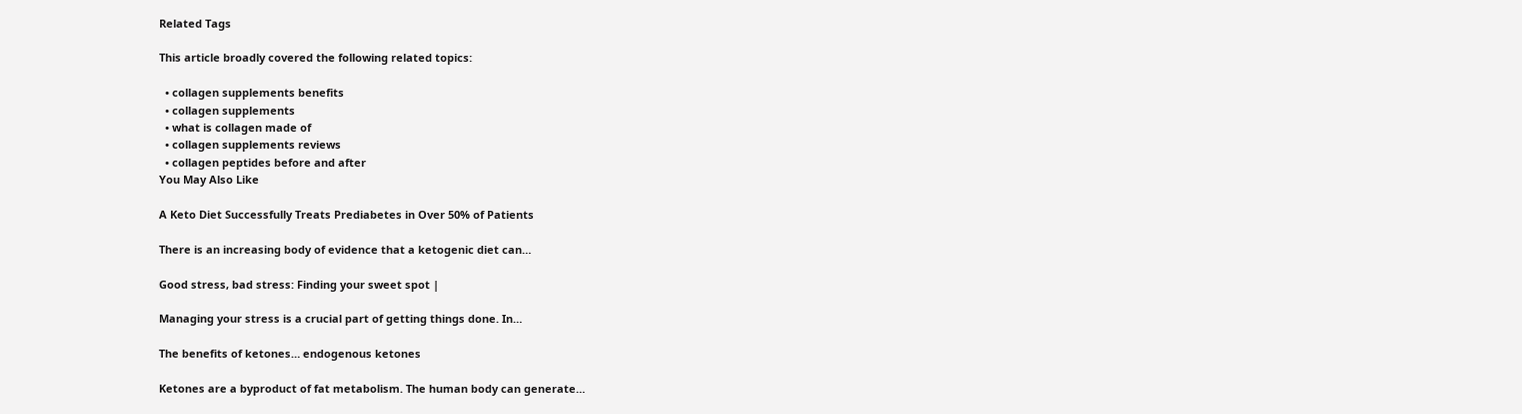Related Tags

This article broadly covered the following related topics:

  • collagen supplements benefits
  • collagen supplements
  • what is collagen made of
  • collagen supplements reviews
  • collagen peptides before and after
You May Also Like

A Keto Diet Successfully Treats Prediabetes in Over 50% of Patients

There is an increasing body of evidence that a ketogenic diet can…

Good stress, bad stress: Finding your sweet spot |

Managing your stress is a crucial part of getting things done. In…

The benefits of ketones… endogenous ketones

Ketones are a byproduct of fat metabolism. The human body can generate…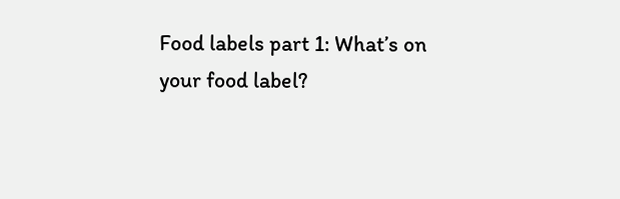Food labels part 1: What’s on your food label?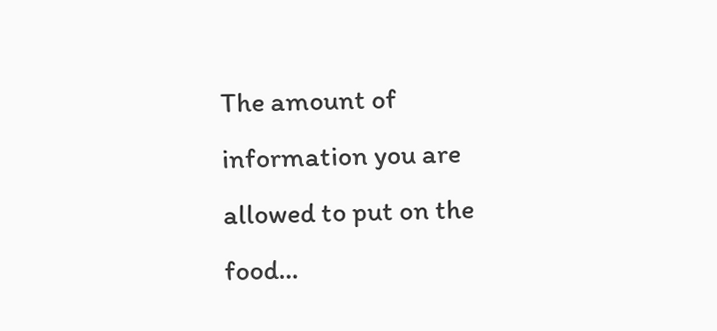The amount of information you are allowed to put on the food…